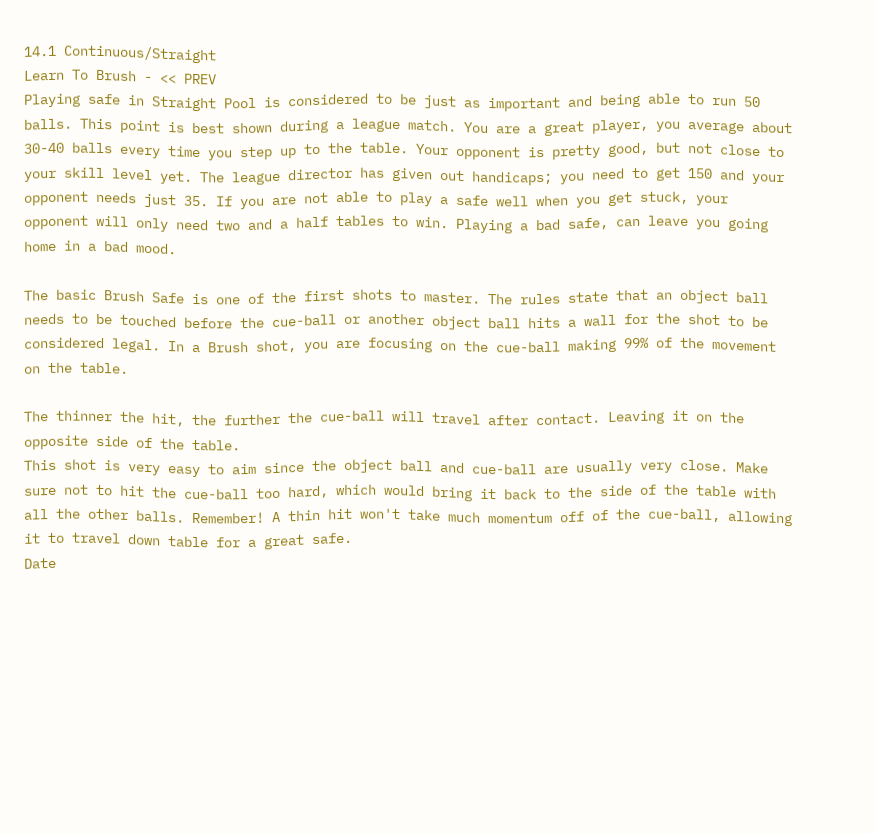14.1 Continuous/Straight
Learn To Brush - << PREV
Playing safe in Straight Pool is considered to be just as important and being able to run 50 balls. This point is best shown during a league match. You are a great player, you average about 30-40 balls every time you step up to the table. Your opponent is pretty good, but not close to your skill level yet. The league director has given out handicaps; you need to get 150 and your opponent needs just 35. If you are not able to play a safe well when you get stuck, your opponent will only need two and a half tables to win. Playing a bad safe, can leave you going home in a bad mood.

The basic Brush Safe is one of the first shots to master. The rules state that an object ball needs to be touched before the cue-ball or another object ball hits a wall for the shot to be considered legal. In a Brush shot, you are focusing on the cue-ball making 99% of the movement on the table.

The thinner the hit, the further the cue-ball will travel after contact. Leaving it on the opposite side of the table.
This shot is very easy to aim since the object ball and cue-ball are usually very close. Make sure not to hit the cue-ball too hard, which would bring it back to the side of the table with all the other balls. Remember! A thin hit won't take much momentum off of the cue-ball, allowing it to travel down table for a great safe.
Date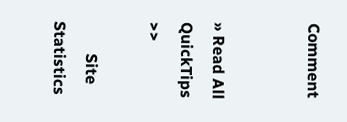Comment


» Read All QuickTips >>

        Site Statistics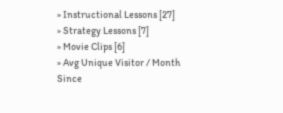» Instructional Lessons [27]
» Strategy Lessons [7]
» Movie Clips [6]
» Avg Unique Visitor / Month
Since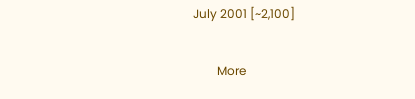July 2001 [~2,100]

        More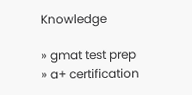Knowledge

» gmat test prep
» a+ certification